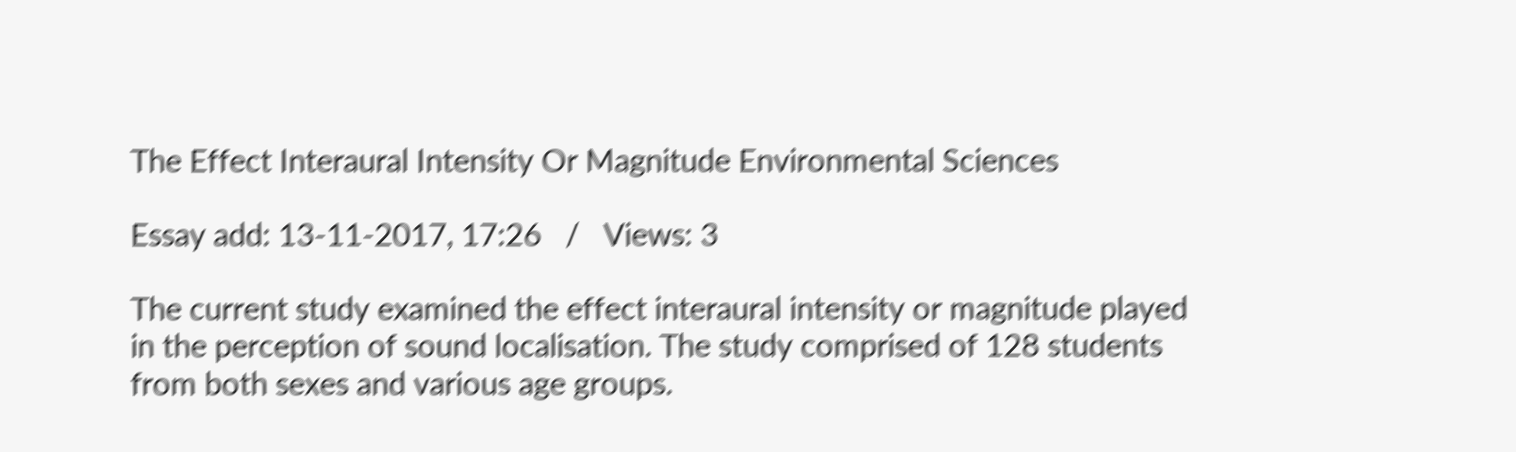The Effect Interaural Intensity Or Magnitude Environmental Sciences

Essay add: 13-11-2017, 17:26   /   Views: 3

The current study examined the effect interaural intensity or magnitude played in the perception of sound localisation. The study comprised of 128 students from both sexes and various age groups.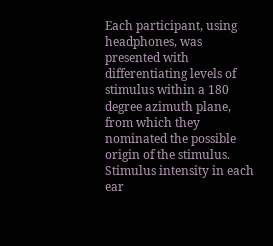Each participant, using headphones, was presented with differentiating levels of stimulus within a 180 degree azimuth plane, from which they nominated the possible origin of the stimulus. Stimulus intensity in each ear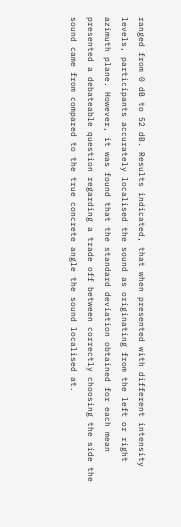ranged from 0 dB to 52 dB. Results indicated, that when presented with different intensity levels, participants accurately localised the sound as originating from the left or right azimuth plane. However, it was found that the standard deviation obtained for each mean presented a debateable question regarding a trade off between correctly choosing the side the sound came from compared to the true concrete angle the sound localised at.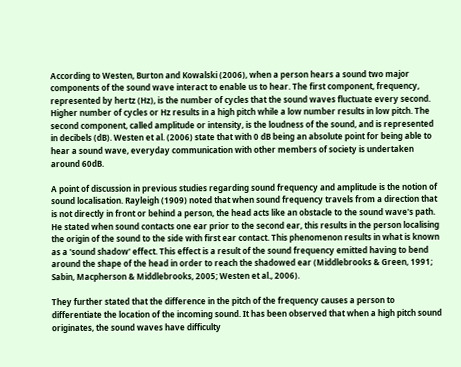According to Westen, Burton and Kowalski (2006), when a person hears a sound two major components of the sound wave interact to enable us to hear. The first component, frequency, represented by hertz (Hz), is the number of cycles that the sound waves fluctuate every second. Higher number of cycles or Hz results in a high pitch while a low number results in low pitch. The second component, called amplitude or intensity, is the loudness of the sound, and is represented in decibels (dB). Westen et al. (2006) state that with 0 dB being an absolute point for being able to hear a sound wave, everyday communication with other members of society is undertaken around 60dB.

A point of discussion in previous studies regarding sound frequency and amplitude is the notion of sound localisation. Rayleigh (1909) noted that when sound frequency travels from a direction that is not directly in front or behind a person, the head acts like an obstacle to the sound wave's path. He stated when sound contacts one ear prior to the second ear, this results in the person localising the origin of the sound to the side with first ear contact. This phenomenon results in what is known as a 'sound shadow' effect. This effect is a result of the sound frequency emitted having to bend around the shape of the head in order to reach the shadowed ear (Middlebrooks & Green, 1991; Sabin, Macpherson & Middlebrooks, 2005; Westen et al., 2006).

They further stated that the difference in the pitch of the frequency causes a person to differentiate the location of the incoming sound. It has been observed that when a high pitch sound originates, the sound waves have difficulty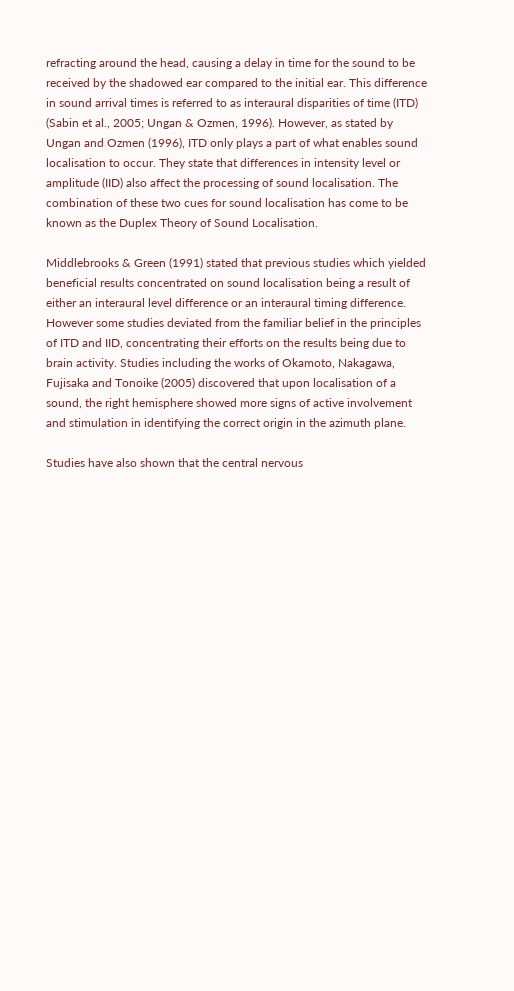refracting around the head, causing a delay in time for the sound to be received by the shadowed ear compared to the initial ear. This difference in sound arrival times is referred to as interaural disparities of time (ITD) (Sabin et al., 2005; Ungan & Ozmen, 1996). However, as stated by Ungan and Ozmen (1996), ITD only plays a part of what enables sound localisation to occur. They state that differences in intensity level or amplitude (IID) also affect the processing of sound localisation. The combination of these two cues for sound localisation has come to be known as the Duplex Theory of Sound Localisation.

Middlebrooks & Green (1991) stated that previous studies which yielded beneficial results concentrated on sound localisation being a result of either an interaural level difference or an interaural timing difference. However some studies deviated from the familiar belief in the principles of ITD and IID, concentrating their efforts on the results being due to brain activity. Studies including the works of Okamoto, Nakagawa, Fujisaka and Tonoike (2005) discovered that upon localisation of a sound, the right hemisphere showed more signs of active involvement and stimulation in identifying the correct origin in the azimuth plane.

Studies have also shown that the central nervous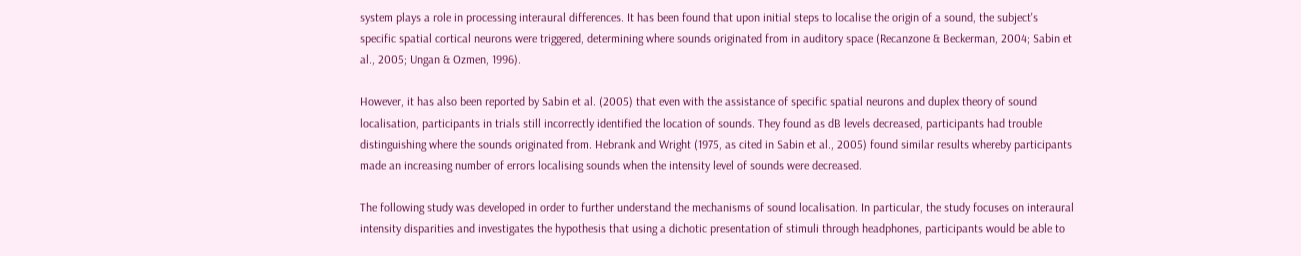system plays a role in processing interaural differences. It has been found that upon initial steps to localise the origin of a sound, the subject's specific spatial cortical neurons were triggered, determining where sounds originated from in auditory space (Recanzone & Beckerman, 2004; Sabin et al., 2005; Ungan & Ozmen, 1996).

However, it has also been reported by Sabin et al. (2005) that even with the assistance of specific spatial neurons and duplex theory of sound localisation, participants in trials still incorrectly identified the location of sounds. They found as dB levels decreased, participants had trouble distinguishing where the sounds originated from. Hebrank and Wright (1975, as cited in Sabin et al., 2005) found similar results whereby participants made an increasing number of errors localising sounds when the intensity level of sounds were decreased.

The following study was developed in order to further understand the mechanisms of sound localisation. In particular, the study focuses on interaural intensity disparities and investigates the hypothesis that using a dichotic presentation of stimuli through headphones, participants would be able to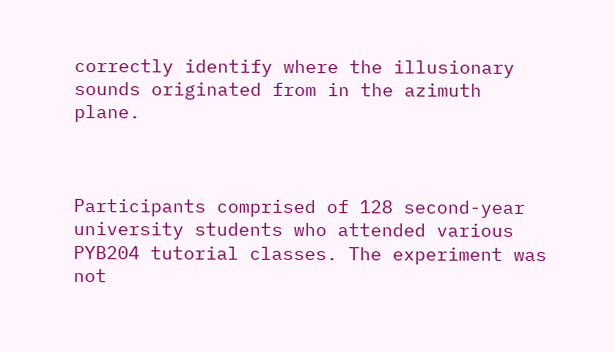correctly identify where the illusionary sounds originated from in the azimuth plane.



Participants comprised of 128 second-year university students who attended various PYB204 tutorial classes. The experiment was not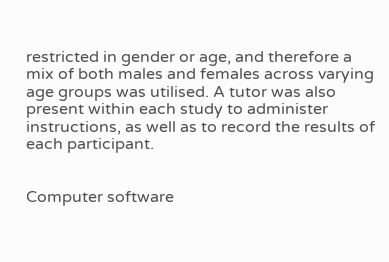restricted in gender or age, and therefore a mix of both males and females across varying age groups was utilised. A tutor was also present within each study to administer instructions, as well as to record the results of each participant.


Computer software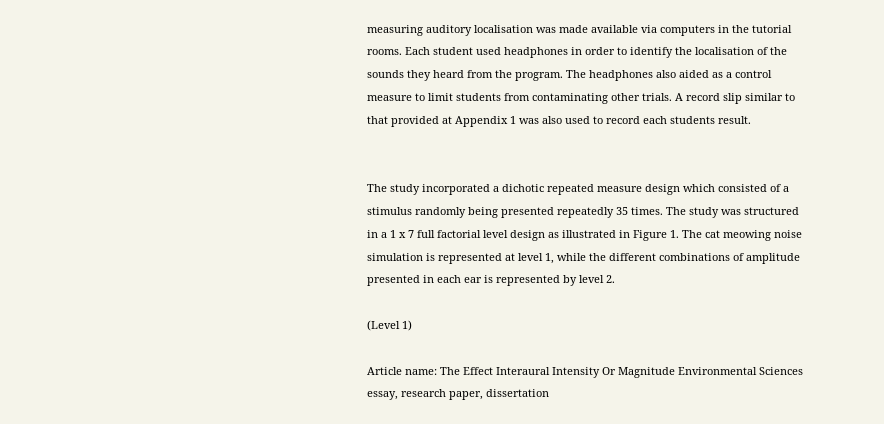measuring auditory localisation was made available via computers in the tutorial rooms. Each student used headphones in order to identify the localisation of the sounds they heard from the program. The headphones also aided as a control measure to limit students from contaminating other trials. A record slip similar to that provided at Appendix 1 was also used to record each students result.


The study incorporated a dichotic repeated measure design which consisted of a stimulus randomly being presented repeatedly 35 times. The study was structured in a 1 x 7 full factorial level design as illustrated in Figure 1. The cat meowing noise simulation is represented at level 1, while the different combinations of amplitude presented in each ear is represented by level 2.

(Level 1)

Article name: The Effect Interaural Intensity Or Magnitude Environmental Sciences essay, research paper, dissertation